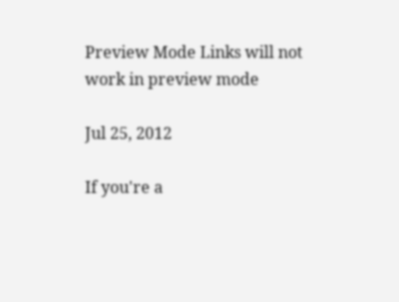Preview Mode Links will not work in preview mode

Jul 25, 2012

If you're a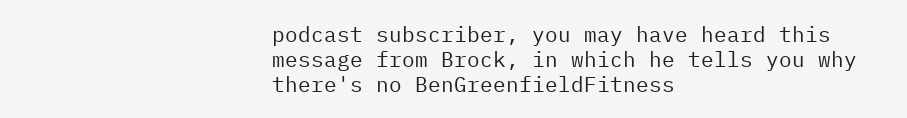podcast subscriber, you may have heard this message from Brock, in which he tells you why there's no BenGreenfieldFitness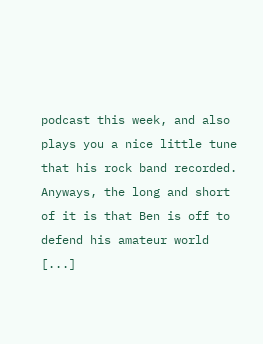podcast this week, and also plays you a nice little tune that his rock band recorded. Anyways, the long and short of it is that Ben is off to defend his amateur world [...]